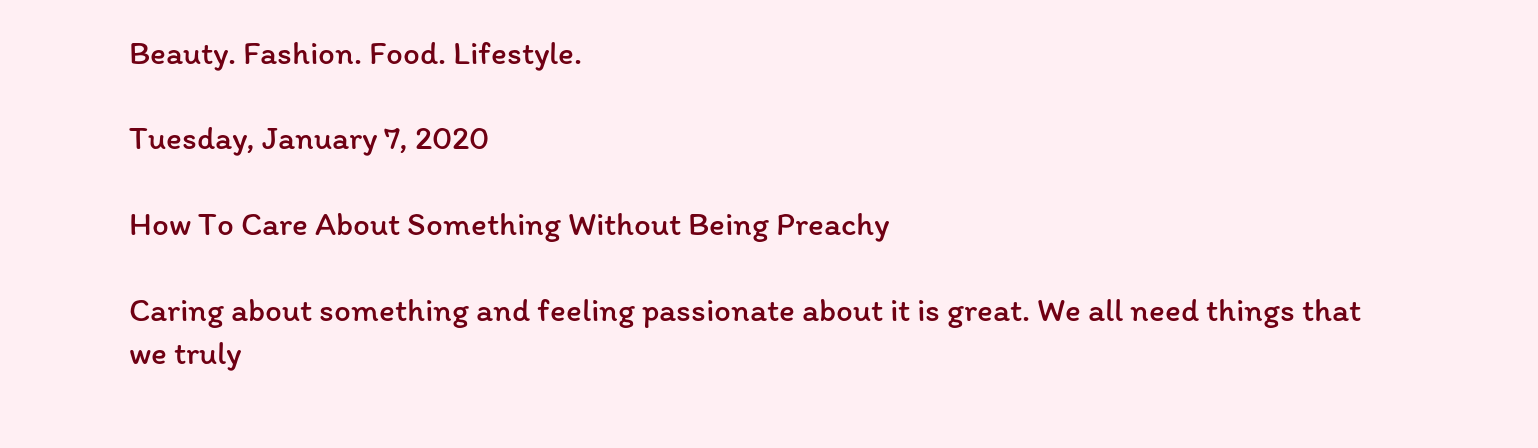Beauty. Fashion. Food. Lifestyle.

Tuesday, January 7, 2020

How To Care About Something Without Being Preachy

Caring about something and feeling passionate about it is great. We all need things that we truly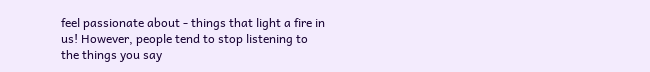feel passionate about - things that light a fire in us! However, people tend to stop listening to the things you say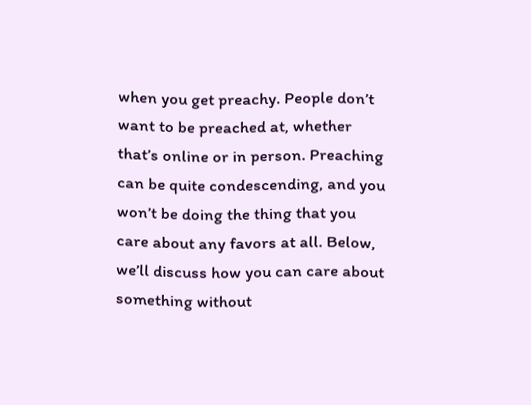when you get preachy. People don’t want to be preached at, whether that’s online or in person. Preaching can be quite condescending, and you won’t be doing the thing that you care about any favors at all. Below, we’ll discuss how you can care about something without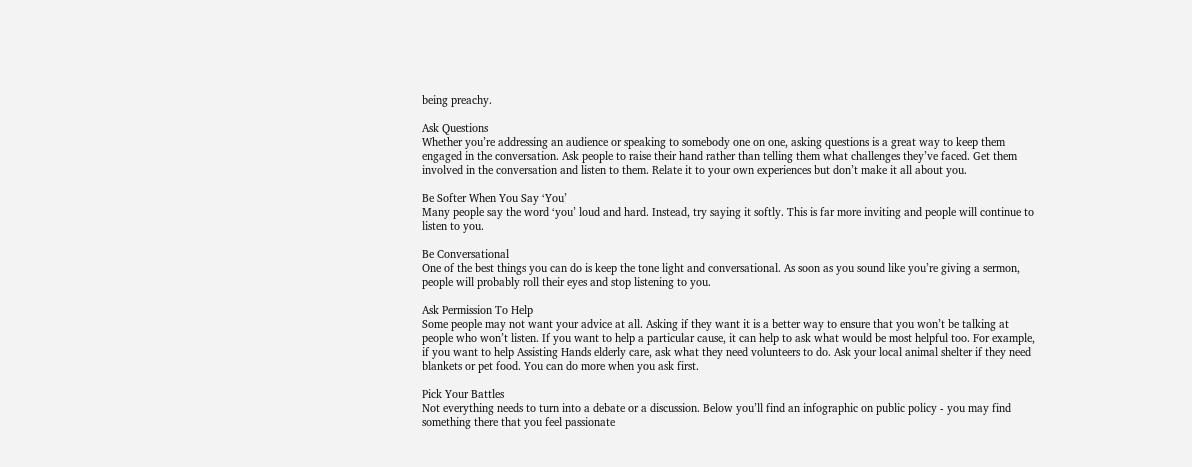being preachy.

Ask Questions
Whether you’re addressing an audience or speaking to somebody one on one, asking questions is a great way to keep them engaged in the conversation. Ask people to raise their hand rather than telling them what challenges they’ve faced. Get them involved in the conversation and listen to them. Relate it to your own experiences but don’t make it all about you.

Be Softer When You Say ‘You’
Many people say the word ‘you’ loud and hard. Instead, try saying it softly. This is far more inviting and people will continue to listen to you.

Be Conversational
One of the best things you can do is keep the tone light and conversational. As soon as you sound like you’re giving a sermon, people will probably roll their eyes and stop listening to you.

Ask Permission To Help
Some people may not want your advice at all. Asking if they want it is a better way to ensure that you won’t be talking at people who won’t listen. If you want to help a particular cause, it can help to ask what would be most helpful too. For example, if you want to help Assisting Hands elderly care, ask what they need volunteers to do. Ask your local animal shelter if they need blankets or pet food. You can do more when you ask first.

Pick Your Battles
Not everything needs to turn into a debate or a discussion. Below you’ll find an infographic on public policy - you may find something there that you feel passionate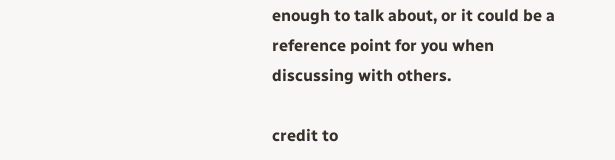enough to talk about, or it could be a reference point for you when discussing with others.

credit to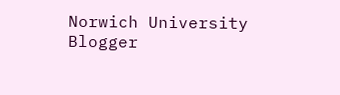Norwich University
Blogger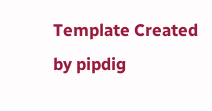Template Created by pipdig